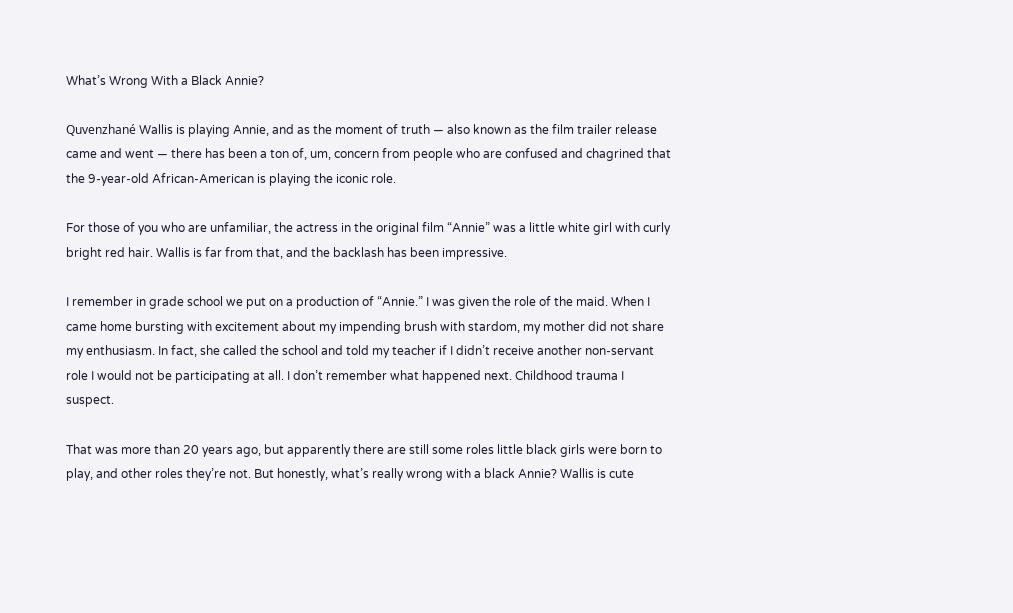What’s Wrong With a Black Annie?

Quvenzhané Wallis is playing Annie, and as the moment of truth — also known as the film trailer release came and went — there has been a ton of, um, concern from people who are confused and chagrined that the 9-year-old African-American is playing the iconic role.

For those of you who are unfamiliar, the actress in the original film “Annie” was a little white girl with curly bright red hair. Wallis is far from that, and the backlash has been impressive.

I remember in grade school we put on a production of “Annie.” I was given the role of the maid. When I came home bursting with excitement about my impending brush with stardom, my mother did not share my enthusiasm. In fact, she called the school and told my teacher if I didn’t receive another non-servant role I would not be participating at all. I don’t remember what happened next. Childhood trauma I suspect.

That was more than 20 years ago, but apparently there are still some roles little black girls were born to play, and other roles they’re not. But honestly, what’s really wrong with a black Annie? Wallis is cute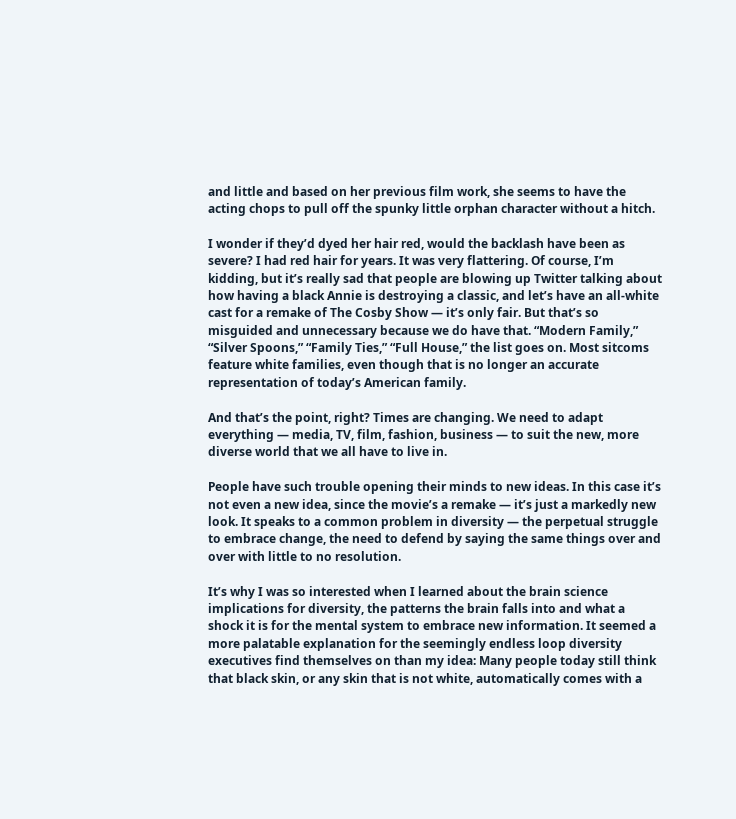and little and based on her previous film work, she seems to have the acting chops to pull off the spunky little orphan character without a hitch.

I wonder if they’d dyed her hair red, would the backlash have been as severe? I had red hair for years. It was very flattering. Of course, I’m kidding, but it’s really sad that people are blowing up Twitter talking about how having a black Annie is destroying a classic, and let’s have an all-white cast for a remake of The Cosby Show — it’s only fair. But that’s so misguided and unnecessary because we do have that. “Modern Family,” “Silver Spoons,” “Family Ties,” “Full House,” the list goes on. Most sitcoms feature white families, even though that is no longer an accurate representation of today’s American family.

And that’s the point, right? Times are changing. We need to adapt everything — media, TV, film, fashion, business — to suit the new, more diverse world that we all have to live in.

People have such trouble opening their minds to new ideas. In this case it’s not even a new idea, since the movie’s a remake — it’s just a markedly new look. It speaks to a common problem in diversity — the perpetual struggle to embrace change, the need to defend by saying the same things over and over with little to no resolution.

It’s why I was so interested when I learned about the brain science implications for diversity, the patterns the brain falls into and what a shock it is for the mental system to embrace new information. It seemed a more palatable explanation for the seemingly endless loop diversity executives find themselves on than my idea: Many people today still think that black skin, or any skin that is not white, automatically comes with a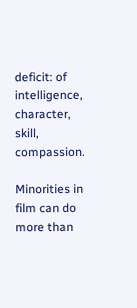deficit: of intelligence, character, skill, compassion.

Minorities in film can do more than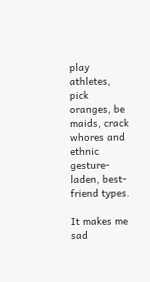play athletes, pick oranges, be maids, crack whores and ethnic gesture-laden, best-friend types.

It makes me sad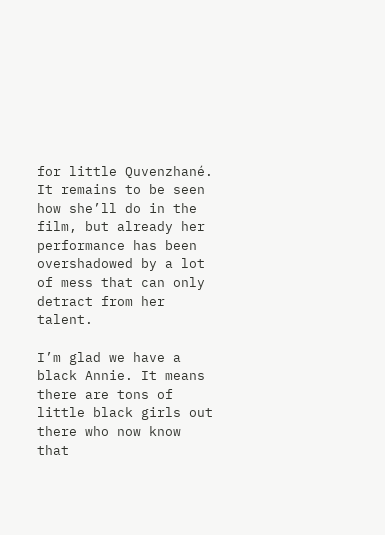for little Quvenzhané. It remains to be seen how she’ll do in the film, but already her performance has been overshadowed by a lot of mess that can only detract from her talent.

I’m glad we have a black Annie. It means there are tons of little black girls out there who now know that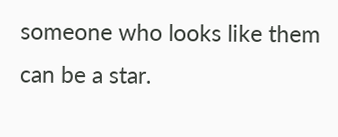someone who looks like them can be a star.